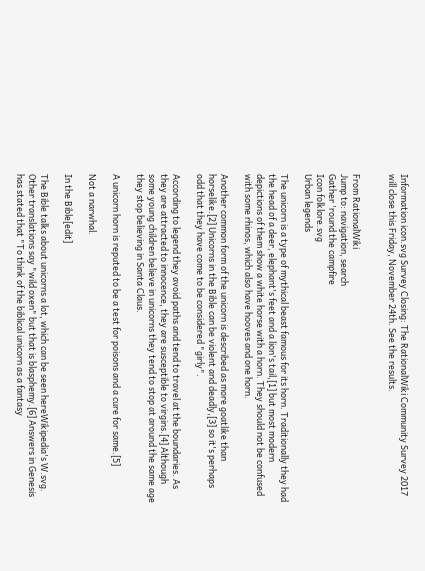Information icon.svg Survey Closing: The RationalWiki Community Survey 2017 will close this Friday, November 24th. See the results.


From RationalWiki
Jump to: navigation, search
Gather 'round the campfire
Icon folklore.svg
Urban legends

The unicorn is a type of mythical beast famous for its horn. Traditionally they had the head of a deer, elephant's feet and a lion's tail,[1] but most modern depictions of them show a white horse with a horn. They should not be confused with some rhinos, which also have hooves and one horn.

Another common form of the unicorn is described as more goatlike than horselike.[2] Unicorns in the Bible can be violent and deadly,[3] so it's perhaps odd that they have come to be considered "girly".

According to legend they avoid paths and tend to travel at the boundaries. As they are attracted to innocence, they are susceptible to virgins.[4] Although some young children believe in unicorns they tend to stop at around the same age they stop believing in Santa Claus.

A unicorn horn is reputed to be a test for poisons and a cure for same.[5]

Not a narwhal.

In the Bible[edit]

The Bible talks about unicorns a lot, which can be seen hereWikipedia's W.svg. Other translations say "wild oxen" but that is blasphemy.[6] Answers in Genesis has stated that "To think of the biblical unicorn as a fantasy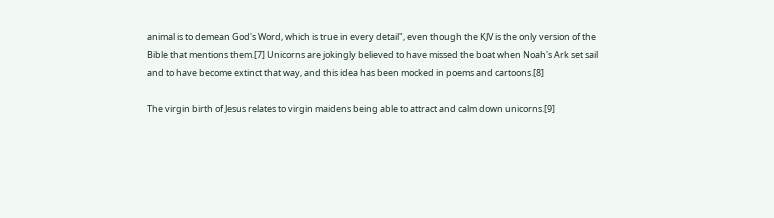animal is to demean God's Word, which is true in every detail", even though the KJV is the only version of the Bible that mentions them.[7] Unicorns are jokingly believed to have missed the boat when Noah's Ark set sail and to have become extinct that way, and this idea has been mocked in poems and cartoons.[8]

The virgin birth of Jesus relates to virgin maidens being able to attract and calm down unicorns.[9]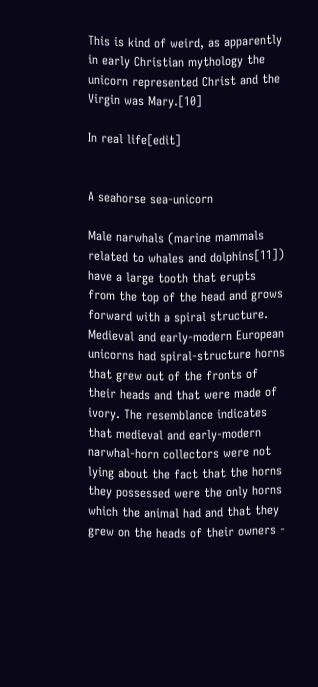This is kind of weird, as apparently in early Christian mythology the unicorn represented Christ and the Virgin was Mary.[10]

In real life[edit]


A seahorse sea-unicorn

Male narwhals (marine mammals related to whales and dolphins[11]) have a large tooth that erupts from the top of the head and grows forward with a spiral structure. Medieval and early-modern European unicorns had spiral-structure horns that grew out of the fronts of their heads and that were made of ivory. The resemblance indicates that medieval and early-modern narwhal-horn collectors were not lying about the fact that the horns they possessed were the only horns which the animal had and that they grew on the heads of their owners -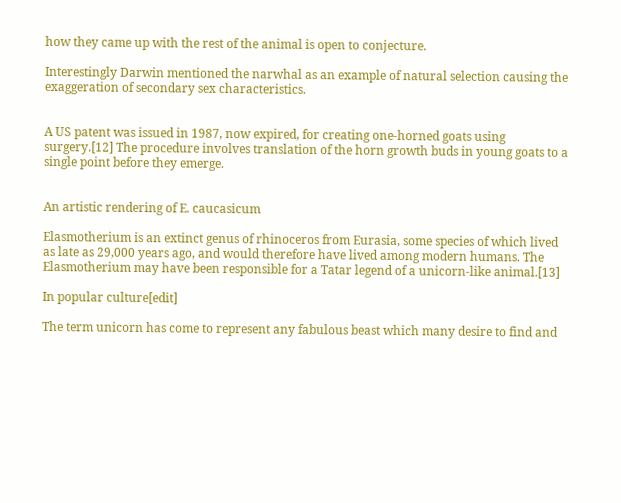how they came up with the rest of the animal is open to conjecture.

Interestingly Darwin mentioned the narwhal as an example of natural selection causing the exaggeration of secondary sex characteristics.


A US patent was issued in 1987, now expired, for creating one-horned goats using surgery.[12] The procedure involves translation of the horn growth buds in young goats to a single point before they emerge.


An artistic rendering of E. caucasicum

Elasmotherium is an extinct genus of rhinoceros from Eurasia, some species of which lived as late as 29,000 years ago, and would therefore have lived among modern humans. The Elasmotherium may have been responsible for a Tatar legend of a unicorn-like animal.[13]

In popular culture[edit]

The term unicorn has come to represent any fabulous beast which many desire to find and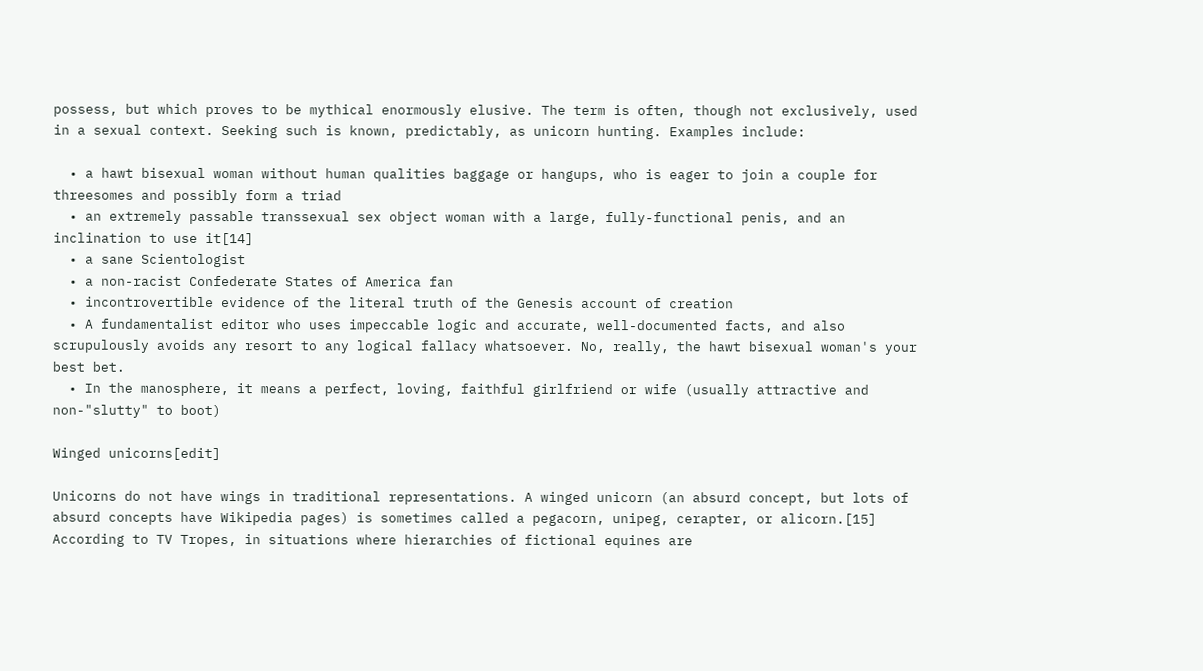possess, but which proves to be mythical enormously elusive. The term is often, though not exclusively, used in a sexual context. Seeking such is known, predictably, as unicorn hunting. Examples include:

  • a hawt bisexual woman without human qualities baggage or hangups, who is eager to join a couple for threesomes and possibly form a triad
  • an extremely passable transsexual sex object woman with a large, fully-functional penis, and an inclination to use it[14]
  • a sane Scientologist
  • a non-racist Confederate States of America fan
  • incontrovertible evidence of the literal truth of the Genesis account of creation
  • A fundamentalist editor who uses impeccable logic and accurate, well-documented facts, and also scrupulously avoids any resort to any logical fallacy whatsoever. No, really, the hawt bisexual woman's your best bet.
  • In the manosphere, it means a perfect, loving, faithful girlfriend or wife (usually attractive and non-"slutty" to boot)

Winged unicorns[edit]

Unicorns do not have wings in traditional representations. A winged unicorn (an absurd concept, but lots of absurd concepts have Wikipedia pages) is sometimes called a pegacorn, unipeg, cerapter, or alicorn.[15] According to TV Tropes, in situations where hierarchies of fictional equines are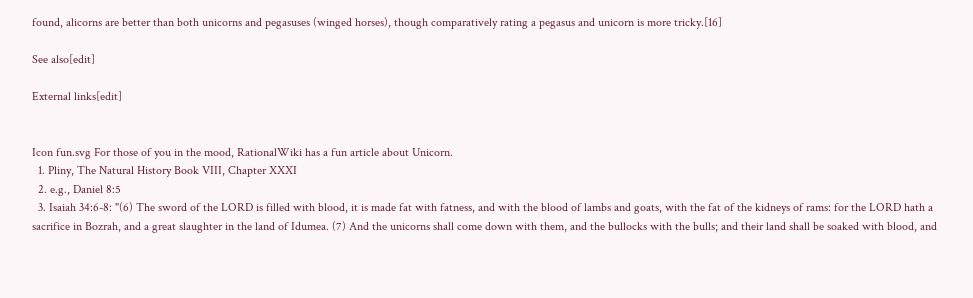found, alicorns are better than both unicorns and pegasuses (winged horses), though comparatively rating a pegasus and unicorn is more tricky.[16]

See also[edit]

External links[edit]


Icon fun.svg For those of you in the mood, RationalWiki has a fun article about Unicorn.
  1. Pliny, The Natural History Book VIII, Chapter XXXI
  2. e.g., Daniel 8:5
  3. Isaiah 34:6-8: "(6) The sword of the LORD is filled with blood, it is made fat with fatness, and with the blood of lambs and goats, with the fat of the kidneys of rams: for the LORD hath a sacrifice in Bozrah, and a great slaughter in the land of Idumea. (7) And the unicorns shall come down with them, and the bullocks with the bulls; and their land shall be soaked with blood, and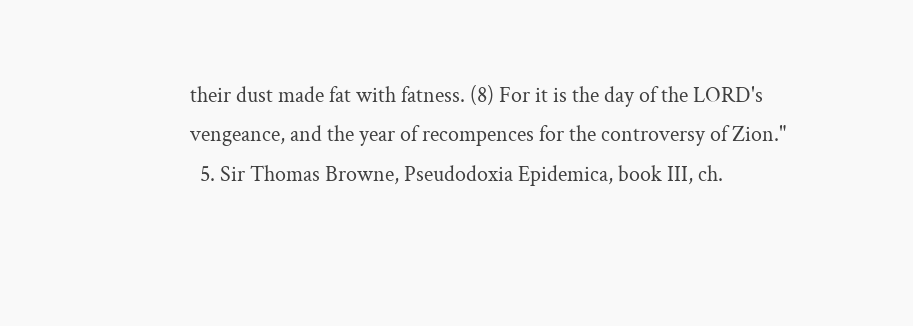their dust made fat with fatness. (8) For it is the day of the LORD's vengeance, and the year of recompences for the controversy of Zion."
  5. Sir Thomas Browne, Pseudodoxia Epidemica, book III, ch.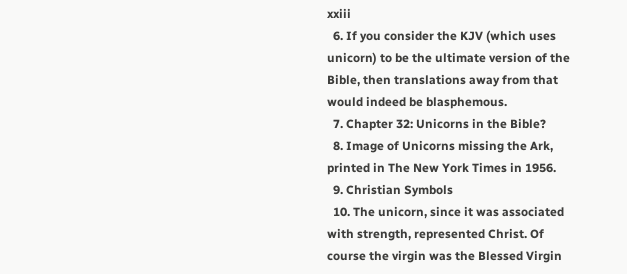xxiii
  6. If you consider the KJV (which uses unicorn) to be the ultimate version of the Bible, then translations away from that would indeed be blasphemous.
  7. Chapter 32: Unicorns in the Bible?
  8. Image of Unicorns missing the Ark, printed in The New York Times in 1956.
  9. Christian Symbols
  10. The unicorn, since it was associated with strength, represented Christ. Of course the virgin was the Blessed Virgin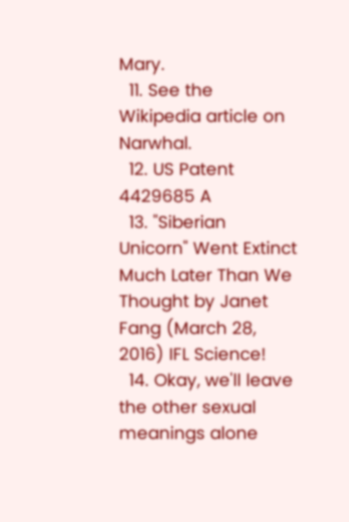Mary.
  11. See the Wikipedia article on Narwhal.
  12. US Patent 4429685 A
  13. "Siberian Unicorn" Went Extinct Much Later Than We Thought by Janet Fang (March 28, 2016) IFL Science!
  14. Okay, we'll leave the other sexual meanings alone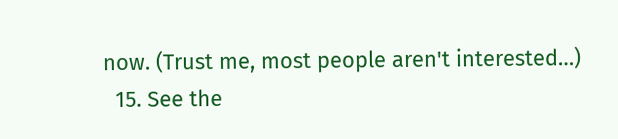now. (Trust me, most people aren't interested…)
  15. See the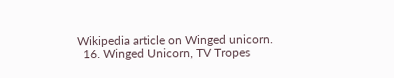Wikipedia article on Winged unicorn.
  16. Winged Unicorn, TV Tropes